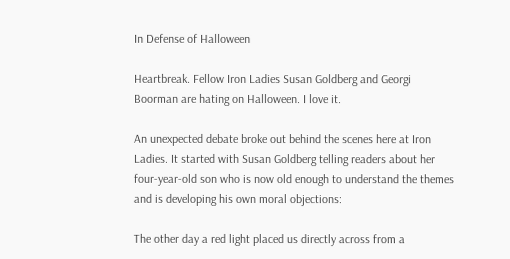In Defense of Halloween

Heartbreak. Fellow Iron Ladies Susan Goldberg and Georgi Boorman are hating on Halloween. I love it.

An unexpected debate broke out behind the scenes here at Iron Ladies. It started with Susan Goldberg telling readers about her four-year-old son who is now old enough to understand the themes and is developing his own moral objections:

The other day a red light placed us directly across from a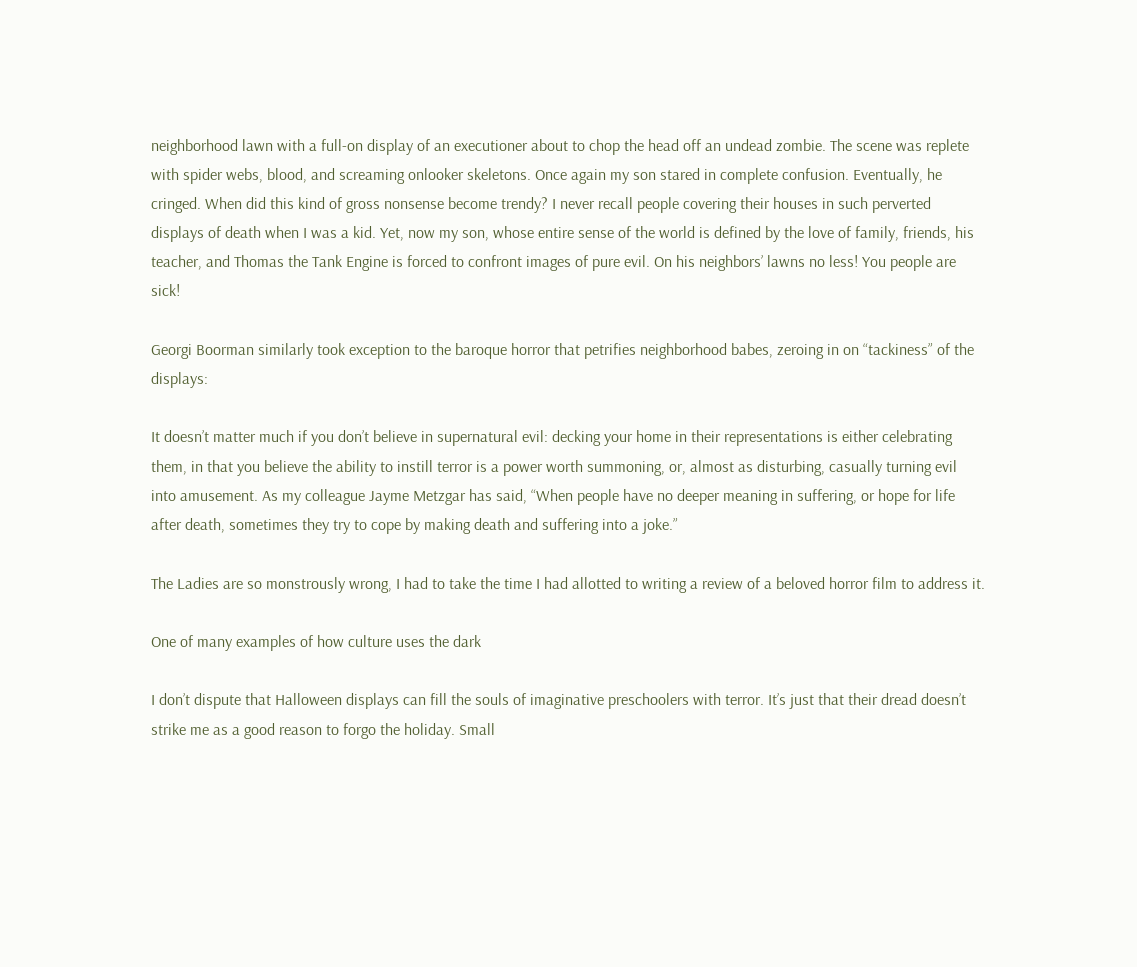neighborhood lawn with a full-on display of an executioner about to chop the head off an undead zombie. The scene was replete with spider webs, blood, and screaming onlooker skeletons. Once again my son stared in complete confusion. Eventually, he cringed. When did this kind of gross nonsense become trendy? I never recall people covering their houses in such perverted displays of death when I was a kid. Yet, now my son, whose entire sense of the world is defined by the love of family, friends, his teacher, and Thomas the Tank Engine is forced to confront images of pure evil. On his neighbors’ lawns no less! You people are sick!

Georgi Boorman similarly took exception to the baroque horror that petrifies neighborhood babes, zeroing in on “tackiness” of the displays:

It doesn’t matter much if you don’t believe in supernatural evil: decking your home in their representations is either celebrating them, in that you believe the ability to instill terror is a power worth summoning, or, almost as disturbing, casually turning evil into amusement. As my colleague Jayme Metzgar has said, “When people have no deeper meaning in suffering, or hope for life after death, sometimes they try to cope by making death and suffering into a joke.”

The Ladies are so monstrously wrong, I had to take the time I had allotted to writing a review of a beloved horror film to address it.

One of many examples of how culture uses the dark

I don’t dispute that Halloween displays can fill the souls of imaginative preschoolers with terror. It’s just that their dread doesn’t strike me as a good reason to forgo the holiday. Small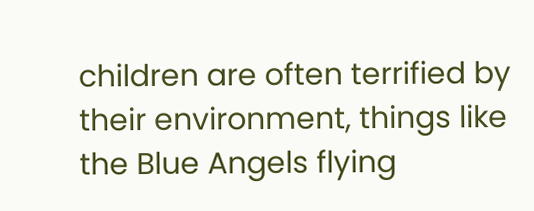children are often terrified by their environment, things like the Blue Angels flying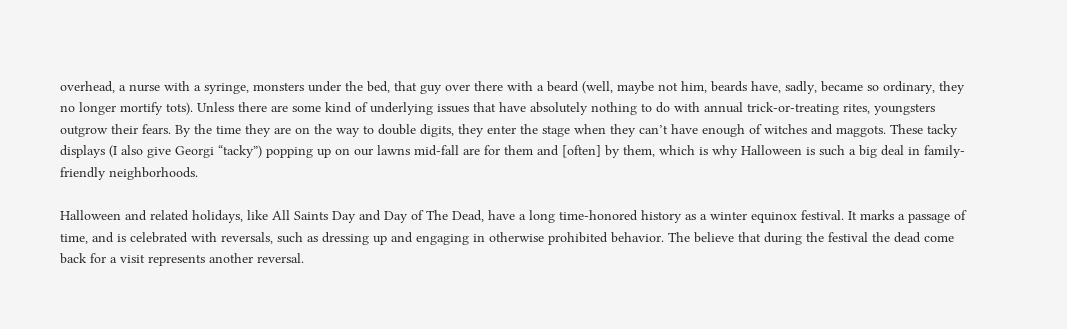overhead, a nurse with a syringe, monsters under the bed, that guy over there with a beard (well, maybe not him, beards have, sadly, became so ordinary, they no longer mortify tots). Unless there are some kind of underlying issues that have absolutely nothing to do with annual trick-or-treating rites, youngsters outgrow their fears. By the time they are on the way to double digits, they enter the stage when they can’t have enough of witches and maggots. These tacky displays (I also give Georgi “tacky”) popping up on our lawns mid-fall are for them and [often] by them, which is why Halloween is such a big deal in family-friendly neighborhoods.

Halloween and related holidays, like All Saints Day and Day of The Dead, have a long time-honored history as a winter equinox festival. It marks a passage of time, and is celebrated with reversals, such as dressing up and engaging in otherwise prohibited behavior. The believe that during the festival the dead come back for a visit represents another reversal.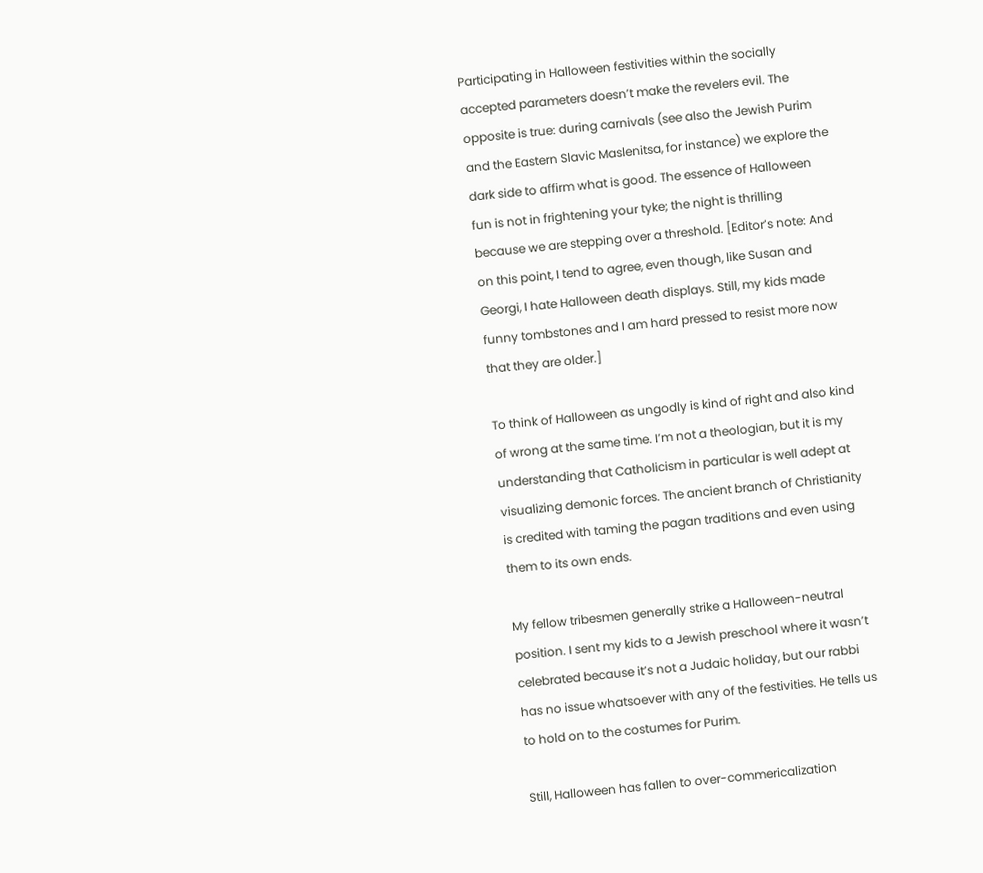Participating in Halloween festivities within the socially accepted parameters doesn’t make the revelers evil. The opposite is true: during carnivals (see also the Jewish Purim and the Eastern Slavic Maslenitsa, for instance) we explore the dark side to affirm what is good. The essence of Halloween fun is not in frightening your tyke; the night is thrilling because we are stepping over a threshold. [Editor’s note: And on this point, I tend to agree, even though, like Susan and Georgi, I hate Halloween death displays. Still, my kids made funny tombstones and I am hard pressed to resist more now that they are older.]

To think of Halloween as ungodly is kind of right and also kind of wrong at the same time. I’m not a theologian, but it is my understanding that Catholicism in particular is well adept at visualizing demonic forces. The ancient branch of Christianity is credited with taming the pagan traditions and even using them to its own ends.

My fellow tribesmen generally strike a Halloween-neutral position. I sent my kids to a Jewish preschool where it wasn’t celebrated because it’s not a Judaic holiday, but our rabbi has no issue whatsoever with any of the festivities. He tells us to hold on to the costumes for Purim.

Still, Halloween has fallen to over-commericalization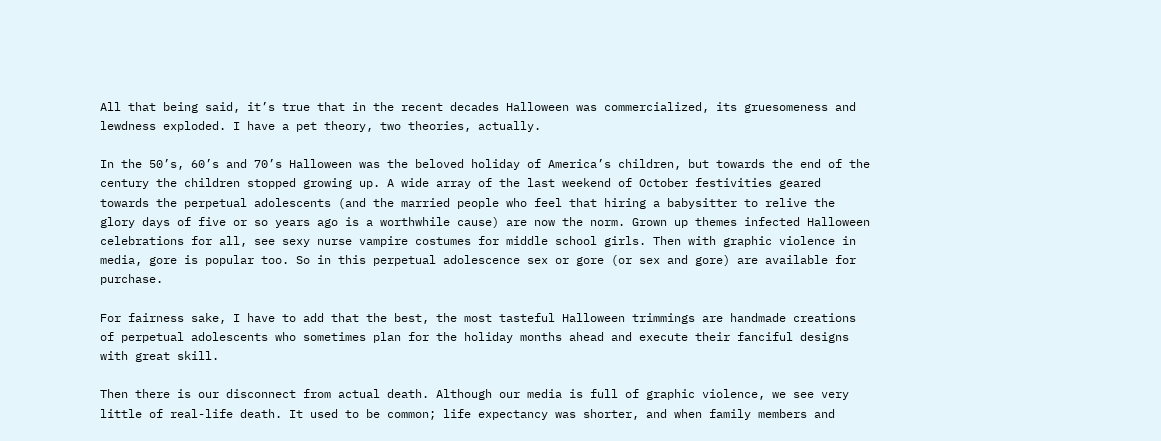All that being said, it’s true that in the recent decades Halloween was commercialized, its gruesomeness and lewdness exploded. I have a pet theory, two theories, actually.

In the 50’s, 60’s and 70’s Halloween was the beloved holiday of America’s children, but towards the end of the century the children stopped growing up. A wide array of the last weekend of October festivities geared towards the perpetual adolescents (and the married people who feel that hiring a babysitter to relive the glory days of five or so years ago is a worthwhile cause) are now the norm. Grown up themes infected Halloween celebrations for all, see sexy nurse vampire costumes for middle school girls. Then with graphic violence in media, gore is popular too. So in this perpetual adolescence sex or gore (or sex and gore) are available for purchase.

For fairness sake, I have to add that the best, the most tasteful Halloween trimmings are handmade creations of perpetual adolescents who sometimes plan for the holiday months ahead and execute their fanciful designs with great skill.

Then there is our disconnect from actual death. Although our media is full of graphic violence, we see very little of real-life death. It used to be common; life expectancy was shorter, and when family members and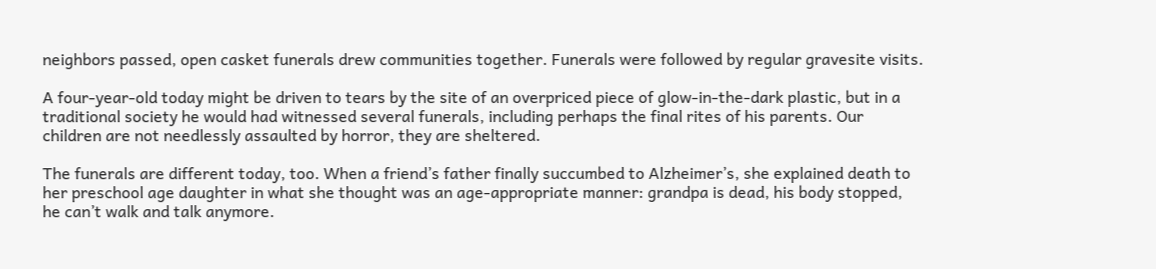neighbors passed, open casket funerals drew communities together. Funerals were followed by regular gravesite visits.

A four-year-old today might be driven to tears by the site of an overpriced piece of glow-in-the-dark plastic, but in a traditional society he would had witnessed several funerals, including perhaps the final rites of his parents. Our children are not needlessly assaulted by horror, they are sheltered.

The funerals are different today, too. When a friend’s father finally succumbed to Alzheimer’s, she explained death to her preschool age daughter in what she thought was an age-appropriate manner: grandpa is dead, his body stopped, he can’t walk and talk anymore.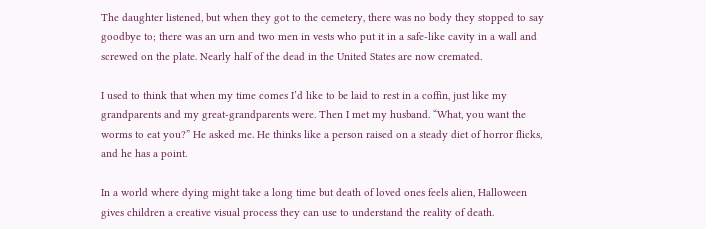The daughter listened, but when they got to the cemetery, there was no body they stopped to say goodbye to; there was an urn and two men in vests who put it in a safe-like cavity in a wall and screwed on the plate. Nearly half of the dead in the United States are now cremated.

I used to think that when my time comes I’d like to be laid to rest in a coffin, just like my grandparents and my great-grandparents were. Then I met my husband. “What, you want the worms to eat you?” He asked me. He thinks like a person raised on a steady diet of horror flicks, and he has a point.

In a world where dying might take a long time but death of loved ones feels alien, Halloween gives children a creative visual process they can use to understand the reality of death.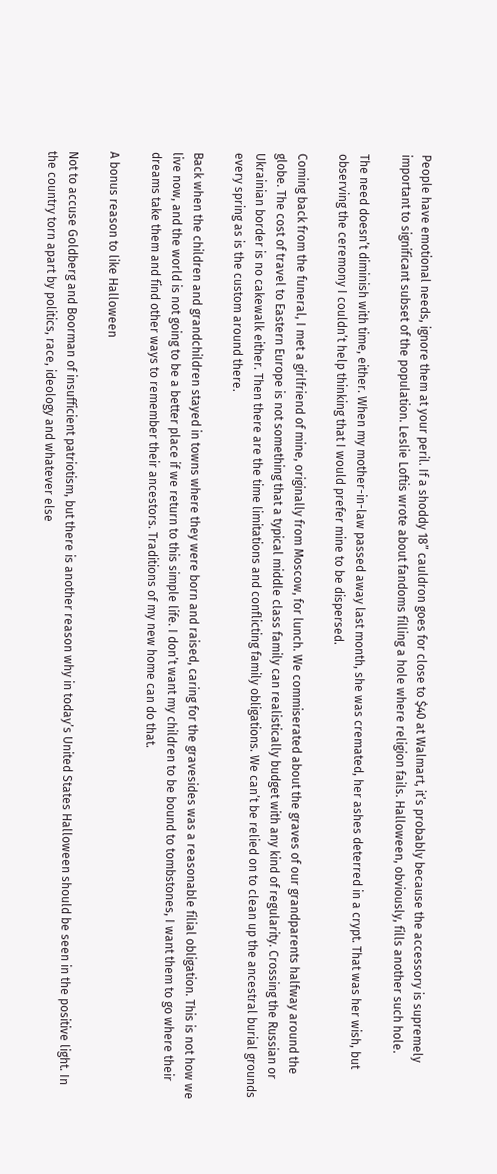People have emotional needs, ignore them at your peril. If a shoddy 18” cauldron goes for close to $40 at Walmart, it’s probably because the accessory is supremely important to significant subset of the population. Leslie Loftis wrote about fandoms filling a hole where religion fails. Halloween, obviously, fills another such hole.

The need doesn’t diminish with time, either. When my mother-in-law passed away last month, she was cremated, her ashes deterred in a crypt. That was her wish, but observing the ceremony I couldn’t help thinking that I would prefer mine to be dispersed.

Coming back from the funeral, I met a girlfriend of mine, originally from Moscow, for lunch. We commiserated about the graves of our grandparents halfway around the globe. The cost of travel to Eastern Europe is not something that a typical middle class family can realistically budget with any kind of regularity. Crossing the Russian or Ukrainian border is no cakewalk either. Then there are the time limitations and conflicting family obligations. We can’t be relied on to clean up the ancestral burial grounds every spring as is the custom around there.

Back when the children and grandchildren stayed in towns where they were born and raised, caring for the gravesides was a reasonable filial obligation. This is not how we live now, and the world is not going to be a better place if we return to this simple life. I don’t want my children to be bound to tombstones, I want them to go where their dreams take them and find other ways to remember their ancestors. Traditions of my new home can do that.

A bonus reason to like Halloween

Not to accuse Goldberg and Boorman of insufficient patriotism, but there is another reason why in today’s United States Halloween should be seen in the positive light. In the country torn apart by politics, race, ideology and whatever else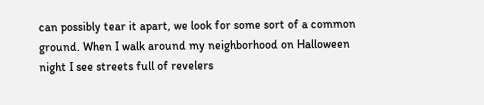can possibly tear it apart, we look for some sort of a common ground. When I walk around my neighborhood on Halloween night I see streets full of revelers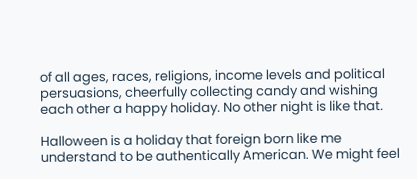of all ages, races, religions, income levels and political persuasions, cheerfully collecting candy and wishing each other a happy holiday. No other night is like that.

Halloween is a holiday that foreign born like me understand to be authentically American. We might feel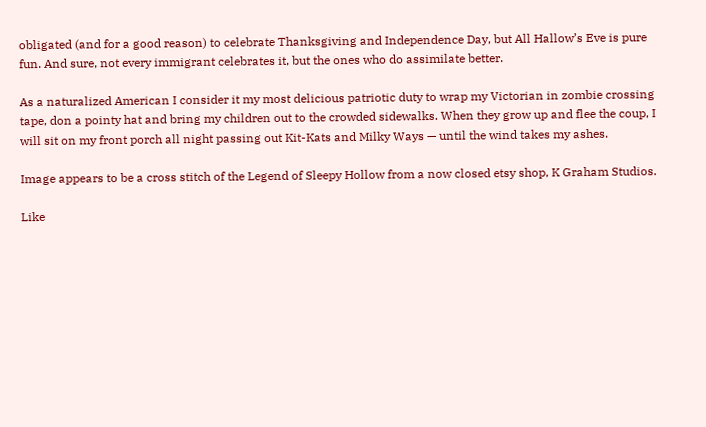obligated (and for a good reason) to celebrate Thanksgiving and Independence Day, but All Hallow’s Eve is pure fun. And sure, not every immigrant celebrates it, but the ones who do assimilate better.

As a naturalized American I consider it my most delicious patriotic duty to wrap my Victorian in zombie crossing tape, don a pointy hat and bring my children out to the crowded sidewalks. When they grow up and flee the coup, I will sit on my front porch all night passing out Kit-Kats and Milky Ways — until the wind takes my ashes.

Image appears to be a cross stitch of the Legend of Sleepy Hollow from a now closed etsy shop, K Graham Studios.

Like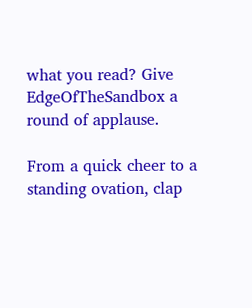what you read? Give EdgeOfTheSandbox a round of applause.

From a quick cheer to a standing ovation, clap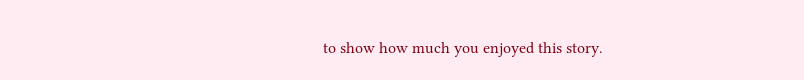to show how much you enjoyed this story.